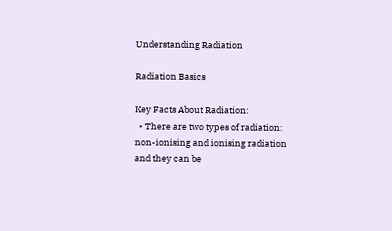Understanding Radiation

Radiation Basics

Key Facts About Radiation:
  • There are two types of radiation: non-ionising and ionising radiation and they can be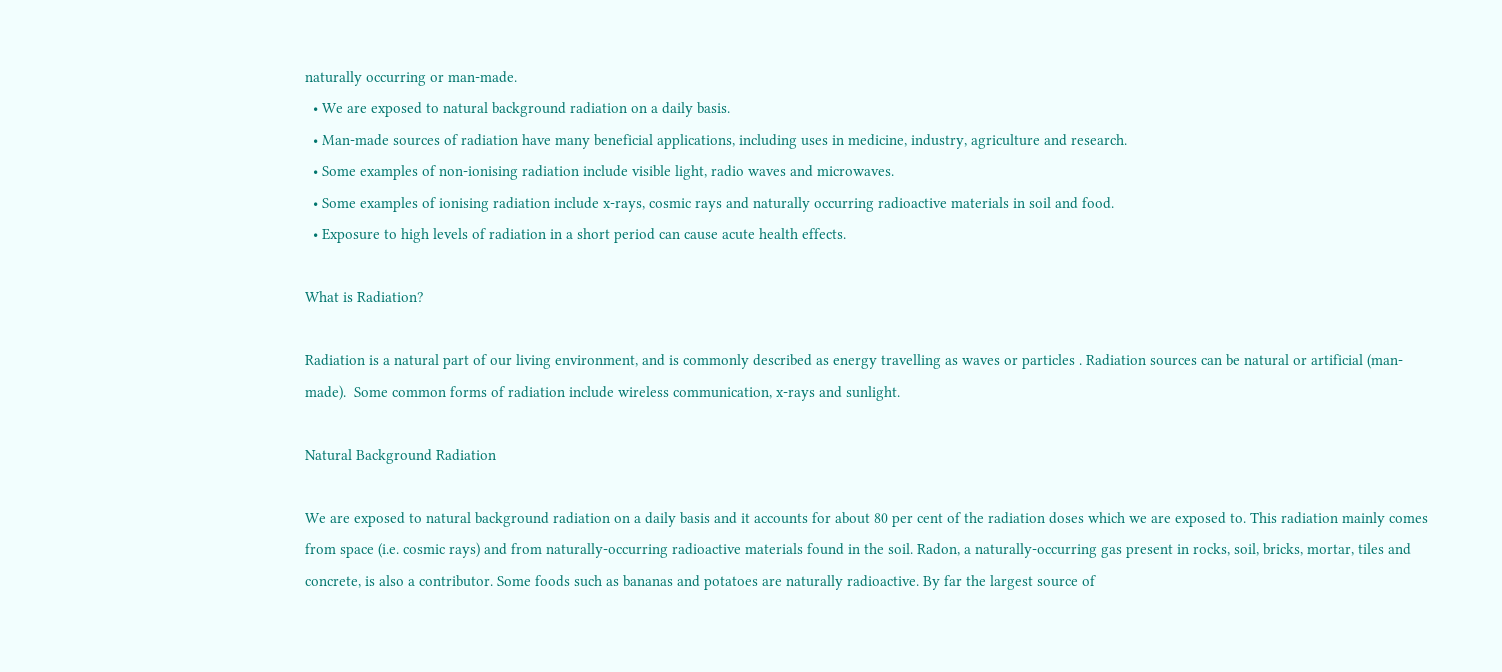naturally occurring or man-made.
  • We are exposed to natural background radiation on a daily basis.
  • Man-made sources of radiation have many beneficial applications, including uses in medicine, industry, agriculture and research.
  • Some examples of non-ionising radiation include visible light, radio waves and microwaves.
  • Some examples of ionising radiation include x-rays, cosmic rays and naturally occurring radioactive materials in soil and food.
  • Exposure to high levels of radiation in a short period can cause acute health effects.

What is Radiation?

Radiation is a natural part of our living environment, and is commonly described as energy travelling as waves or particles . Radiation sources can be natural or artificial (man-made).  Some common forms of radiation include wireless communication, x-rays and sunlight.

Natural Background Radiation

We are exposed to natural background radiation on a daily basis and it accounts for about 80 per cent of the radiation doses which we are exposed to. This radiation mainly comes from space (i.e. cosmic rays) and from naturally-occurring radioactive materials found in the soil. Radon, a naturally-occurring gas present in rocks, soil, bricks, mortar, tiles and concrete, is also a contributor. Some foods such as bananas and potatoes are naturally radioactive. By far the largest source of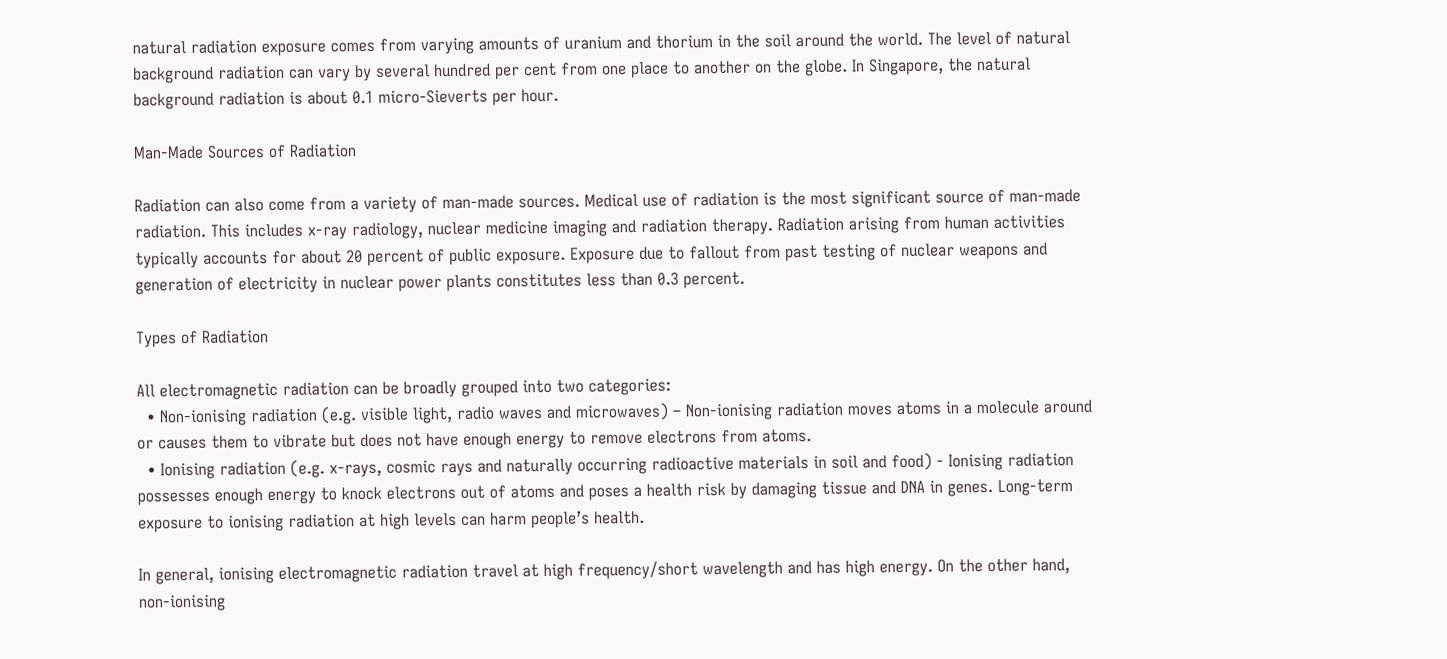natural radiation exposure comes from varying amounts of uranium and thorium in the soil around the world. The level of natural background radiation can vary by several hundred per cent from one place to another on the globe. In Singapore, the natural background radiation is about 0.1 micro-Sieverts per hour.

Man-Made Sources of Radiation

Radiation can also come from a variety of man-made sources. Medical use of radiation is the most significant source of man-made radiation. This includes x-ray radiology, nuclear medicine imaging and radiation therapy. Radiation arising from human activities typically accounts for about 20 percent of public exposure. Exposure due to fallout from past testing of nuclear weapons and generation of electricity in nuclear power plants constitutes less than 0.3 percent.

Types of Radiation

All electromagnetic radiation can be broadly grouped into two categories:
  • Non-ionising radiation (e.g. visible light, radio waves and microwaves) – Non-ionising radiation moves atoms in a molecule around or causes them to vibrate but does not have enough energy to remove electrons from atoms.
  • Ionising radiation (e.g. x-rays, cosmic rays and naturally occurring radioactive materials in soil and food) - Ionising radiation possesses enough energy to knock electrons out of atoms and poses a health risk by damaging tissue and DNA in genes. Long-term exposure to ionising radiation at high levels can harm people’s health.

In general, ionising electromagnetic radiation travel at high frequency/short wavelength and has high energy. On the other hand, non-ionising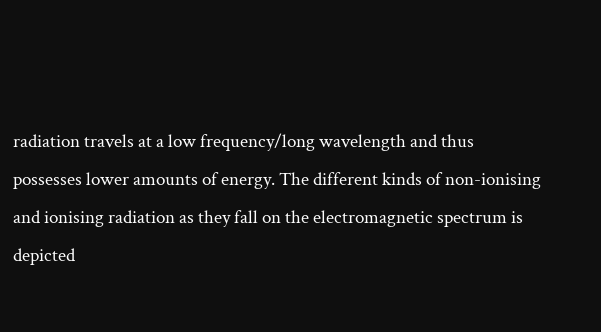radiation travels at a low frequency/long wavelength and thus possesses lower amounts of energy. The different kinds of non-ionising and ionising radiation as they fall on the electromagnetic spectrum is depicted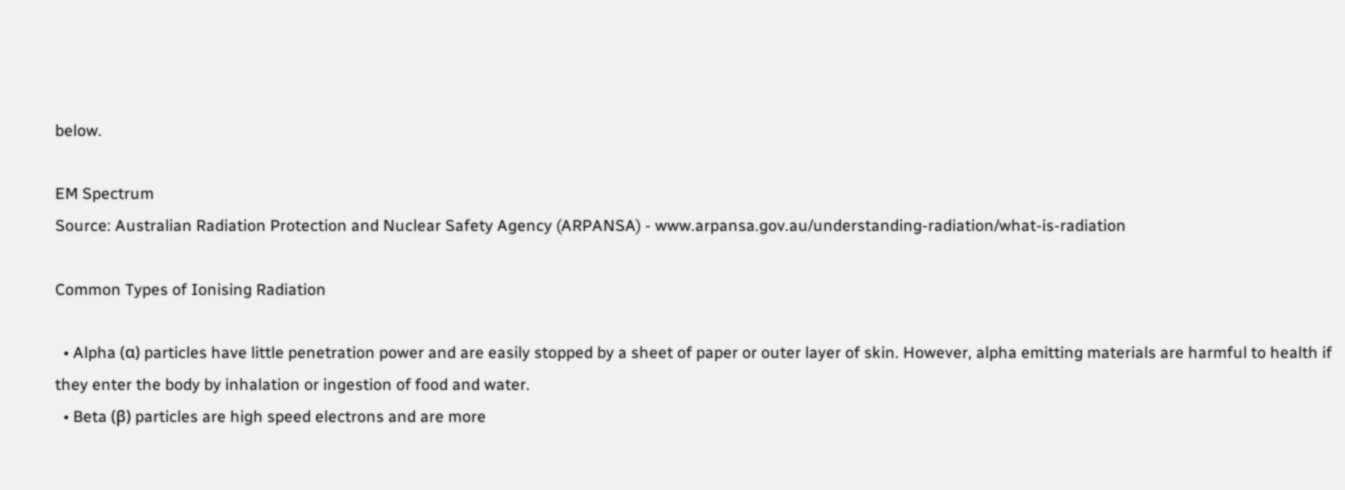below.

EM Spectrum
Source: Australian Radiation Protection and Nuclear Safety Agency (ARPANSA) - www.arpansa.gov.au/understanding-radiation/what-is-radiation

Common Types of Ionising Radiation

  • Alpha (α) particles have little penetration power and are easily stopped by a sheet of paper or outer layer of skin. However, alpha emitting materials are harmful to health if they enter the body by inhalation or ingestion of food and water.
  • Beta (β) particles are high speed electrons and are more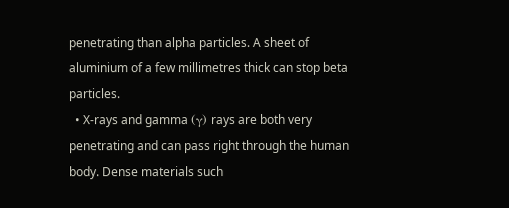penetrating than alpha particles. A sheet of aluminium of a few millimetres thick can stop beta particles.
  • X-rays and gamma (γ) rays are both very penetrating and can pass right through the human body. Dense materials such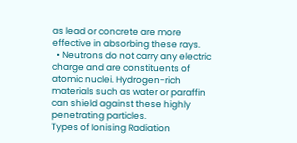as lead or concrete are more effective in absorbing these rays.
  • Neutrons do not carry any electric charge and are constituents of atomic nuclei. Hydrogen-rich materials such as water or paraffin can shield against these highly penetrating particles.
Types of Ionising Radiation